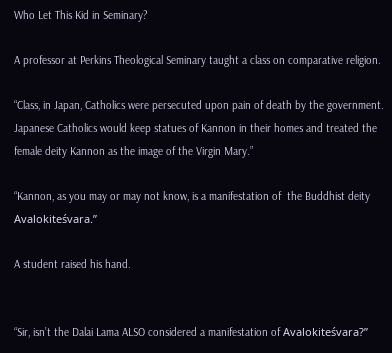Who Let This Kid in Seminary?

A professor at Perkins Theological Seminary taught a class on comparative religion.

“Class, in Japan, Catholics were persecuted upon pain of death by the government. Japanese Catholics would keep statues of Kannon in their homes and treated the female deity Kannon as the image of the Virgin Mary.”

“Kannon, as you may or may not know, is a manifestation of  the Buddhist deity Avalokiteśvara.”

A student raised his hand.


“Sir, isn’t the Dalai Lama ALSO considered a manifestation of Avalokiteśvara?”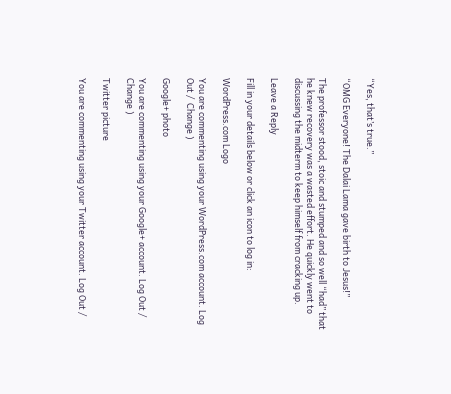“Yes, that’s true.”

“OMG Everyone! The Dalai Lama gave birth to Jesus!”

The professor stood, stoic and stumped and so well “had” that he knew recovery was a wasted effort. He quickly went to discussing the midterm to keep himself from cracking up.

Leave a Reply

Fill in your details below or click an icon to log in:

WordPress.com Logo

You are commenting using your WordPress.com account. Log Out /  Change )

Google+ photo

You are commenting using your Google+ account. Log Out /  Change )

Twitter picture

You are commenting using your Twitter account. Log Out /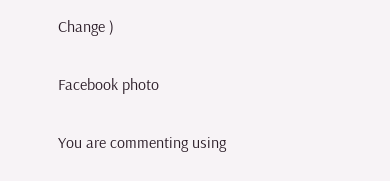Change )

Facebook photo

You are commenting using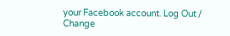your Facebook account. Log Out /  Change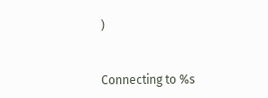)


Connecting to %s